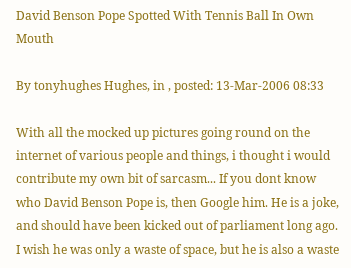David Benson Pope Spotted With Tennis Ball In Own Mouth

By tonyhughes Hughes, in , posted: 13-Mar-2006 08:33

With all the mocked up pictures going round on the internet of various people and things, i thought i would contribute my own bit of sarcasm... If you dont know who David Benson Pope is, then Google him. He is a joke, and should have been kicked out of parliament long ago. I wish he was only a waste of space, but he is also a waste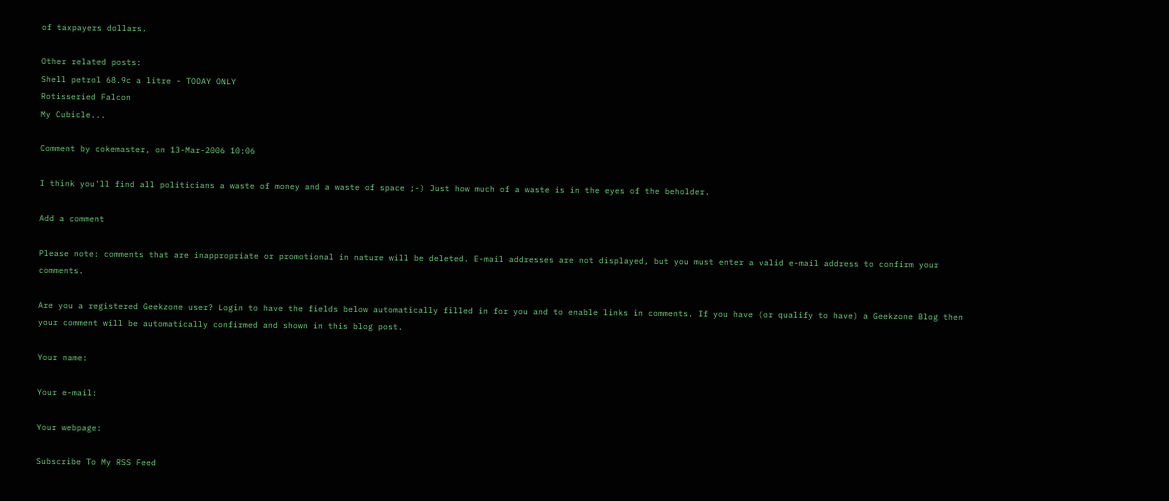of taxpayers dollars.

Other related posts:
Shell petrol 68.9c a litre - TODAY ONLY
Rotisseried Falcon
My Cubicle...

Comment by cokemaster, on 13-Mar-2006 10:06

I think you'll find all politicians a waste of money and a waste of space ;-) Just how much of a waste is in the eyes of the beholder.

Add a comment

Please note: comments that are inappropriate or promotional in nature will be deleted. E-mail addresses are not displayed, but you must enter a valid e-mail address to confirm your comments.

Are you a registered Geekzone user? Login to have the fields below automatically filled in for you and to enable links in comments. If you have (or qualify to have) a Geekzone Blog then your comment will be automatically confirmed and shown in this blog post.

Your name:

Your e-mail:

Your webpage:

Subscribe To My RSS Feed